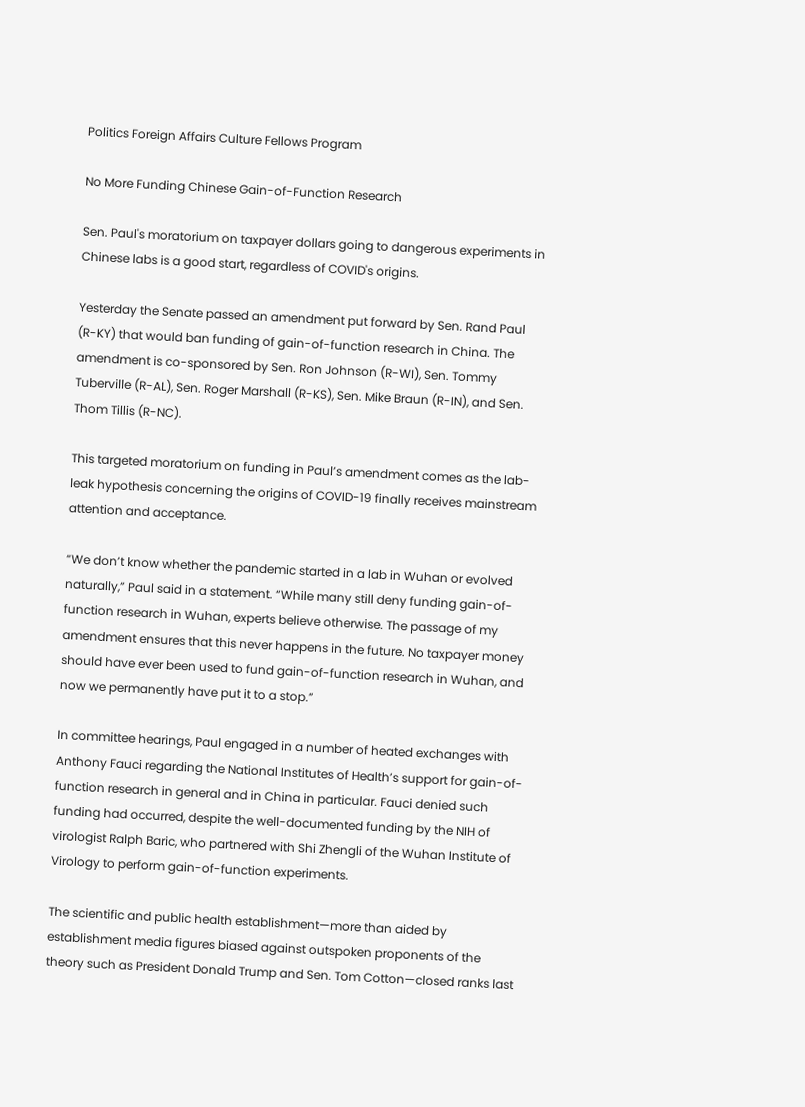Politics Foreign Affairs Culture Fellows Program

No More Funding Chinese Gain-of-Function Research

Sen. Paul's moratorium on taxpayer dollars going to dangerous experiments in Chinese labs is a good start, regardless of COVID's origins.

Yesterday the Senate passed an amendment put forward by Sen. Rand Paul (R-KY) that would ban funding of gain-of-function research in China. The amendment is co-sponsored by Sen. Ron Johnson (R-WI), Sen. Tommy Tuberville (R-AL), Sen. Roger Marshall (R-KS), Sen. Mike Braun (R-IN), and Sen. Thom Tillis (R-NC).

This targeted moratorium on funding in Paul’s amendment comes as the lab-leak hypothesis concerning the origins of COVID-19 finally receives mainstream attention and acceptance.

“We don’t know whether the pandemic started in a lab in Wuhan or evolved naturally,” Paul said in a statement. “While many still deny funding gain-of-function research in Wuhan, experts believe otherwise. The passage of my amendment ensures that this never happens in the future. No taxpayer money should have ever been used to fund gain-of-function research in Wuhan, and now we permanently have put it to a stop.”

In committee hearings, Paul engaged in a number of heated exchanges with Anthony Fauci regarding the National Institutes of Health’s support for gain-of-function research in general and in China in particular. Fauci denied such funding had occurred, despite the well-documented funding by the NIH of virologist Ralph Baric, who partnered with Shi Zhengli of the Wuhan Institute of Virology to perform gain-of-function experiments.

The scientific and public health establishment—more than aided by establishment media figures biased against outspoken proponents of the theory such as President Donald Trump and Sen. Tom Cotton—closed ranks last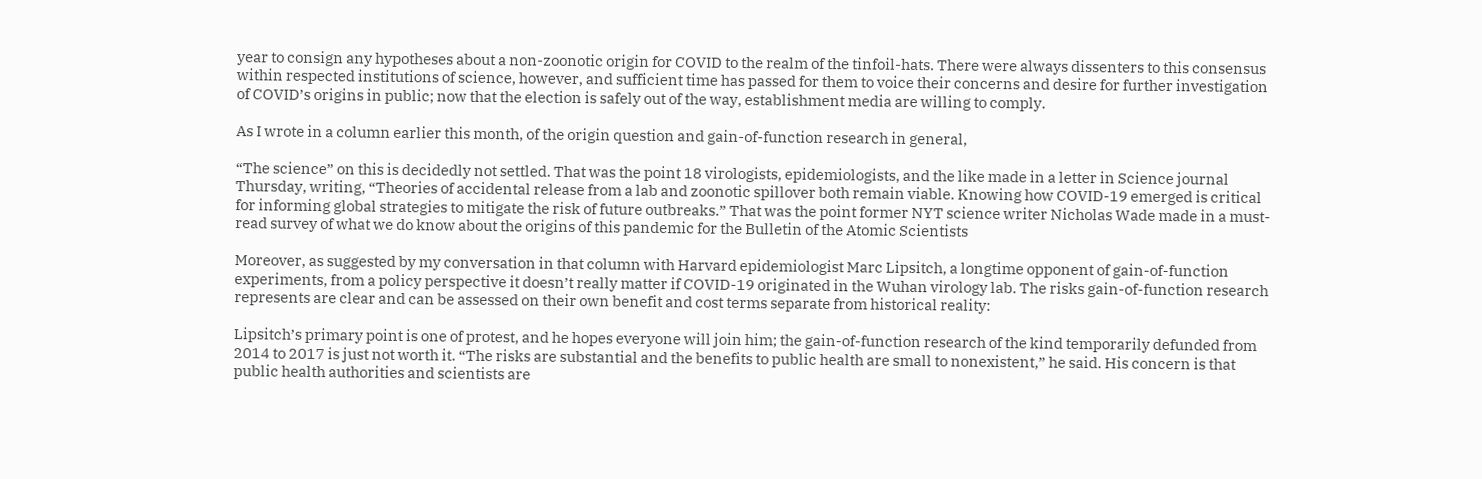year to consign any hypotheses about a non-zoonotic origin for COVID to the realm of the tinfoil-hats. There were always dissenters to this consensus within respected institutions of science, however, and sufficient time has passed for them to voice their concerns and desire for further investigation of COVID’s origins in public; now that the election is safely out of the way, establishment media are willing to comply.

As I wrote in a column earlier this month, of the origin question and gain-of-function research in general,

“The science” on this is decidedly not settled. That was the point 18 virologists, epidemiologists, and the like made in a letter in Science journal Thursday, writing, “Theories of accidental release from a lab and zoonotic spillover both remain viable. Knowing how COVID-19 emerged is critical for informing global strategies to mitigate the risk of future outbreaks.” That was the point former NYT science writer Nicholas Wade made in a must-read survey of what we do know about the origins of this pandemic for the Bulletin of the Atomic Scientists

Moreover, as suggested by my conversation in that column with Harvard epidemiologist Marc Lipsitch, a longtime opponent of gain-of-function experiments, from a policy perspective it doesn’t really matter if COVID-19 originated in the Wuhan virology lab. The risks gain-of-function research represents are clear and can be assessed on their own benefit and cost terms separate from historical reality:

Lipsitch’s primary point is one of protest, and he hopes everyone will join him; the gain-of-function research of the kind temporarily defunded from 2014 to 2017 is just not worth it. “The risks are substantial and the benefits to public health are small to nonexistent,” he said. His concern is that public health authorities and scientists are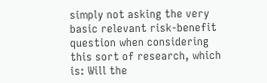simply not asking the very basic relevant risk-benefit question when considering this sort of research, which is: Will the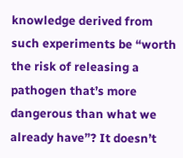knowledge derived from such experiments be “worth the risk of releasing a pathogen that’s more dangerous than what we already have”? It doesn’t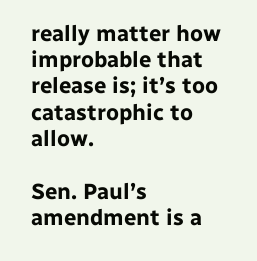really matter how improbable that release is; it’s too catastrophic to allow.

Sen. Paul’s amendment is a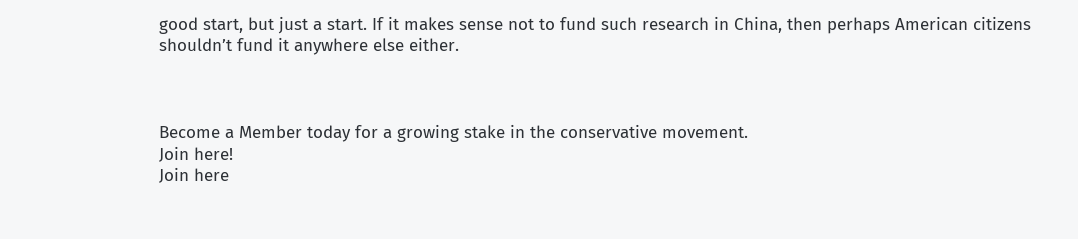good start, but just a start. If it makes sense not to fund such research in China, then perhaps American citizens shouldn’t fund it anywhere else either.



Become a Member today for a growing stake in the conservative movement.
Join here!
Join here